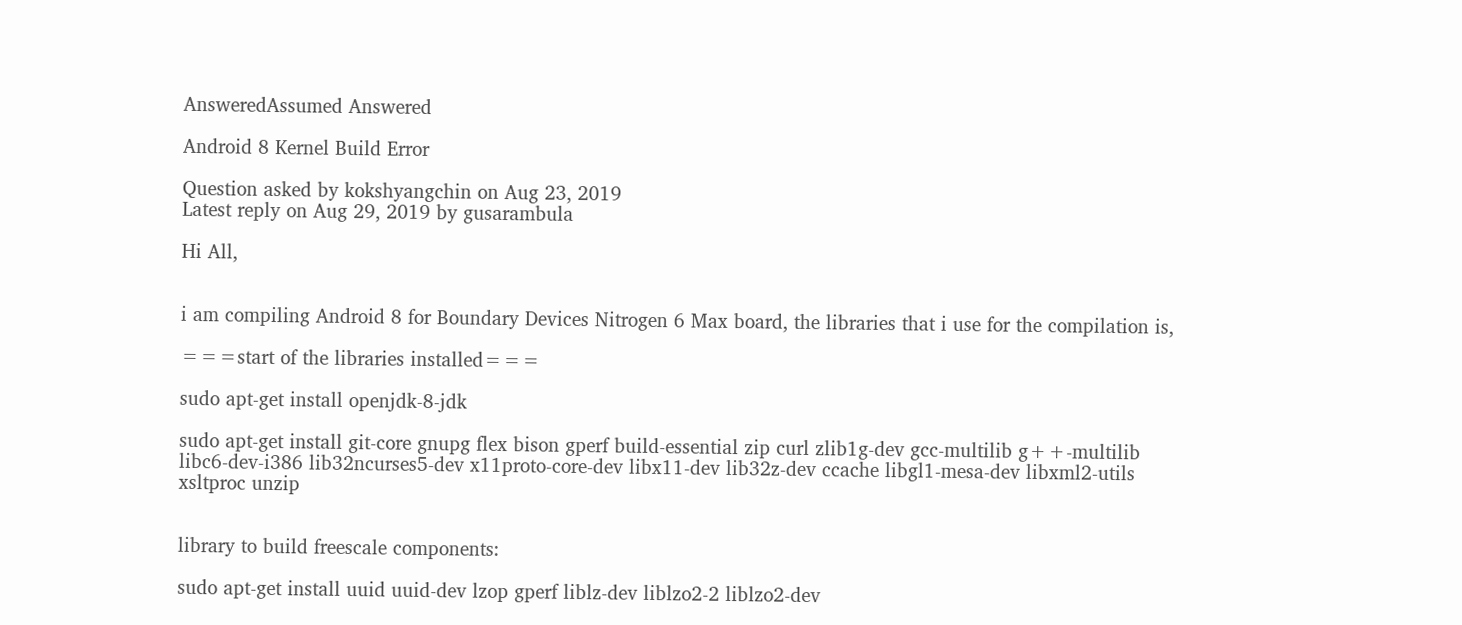AnsweredAssumed Answered

Android 8 Kernel Build Error

Question asked by kokshyangchin on Aug 23, 2019
Latest reply on Aug 29, 2019 by gusarambula

Hi All,


i am compiling Android 8 for Boundary Devices Nitrogen 6 Max board, the libraries that i use for the compilation is,

===start of the libraries installed===

sudo apt-get install openjdk-8-jdk

sudo apt-get install git-core gnupg flex bison gperf build-essential zip curl zlib1g-dev gcc-multilib g++-multilib libc6-dev-i386 lib32ncurses5-dev x11proto-core-dev libx11-dev lib32z-dev ccache libgl1-mesa-dev libxml2-utils xsltproc unzip


library to build freescale components:

sudo apt-get install uuid uuid-dev lzop gperf liblz-dev liblzo2-2 liblzo2-dev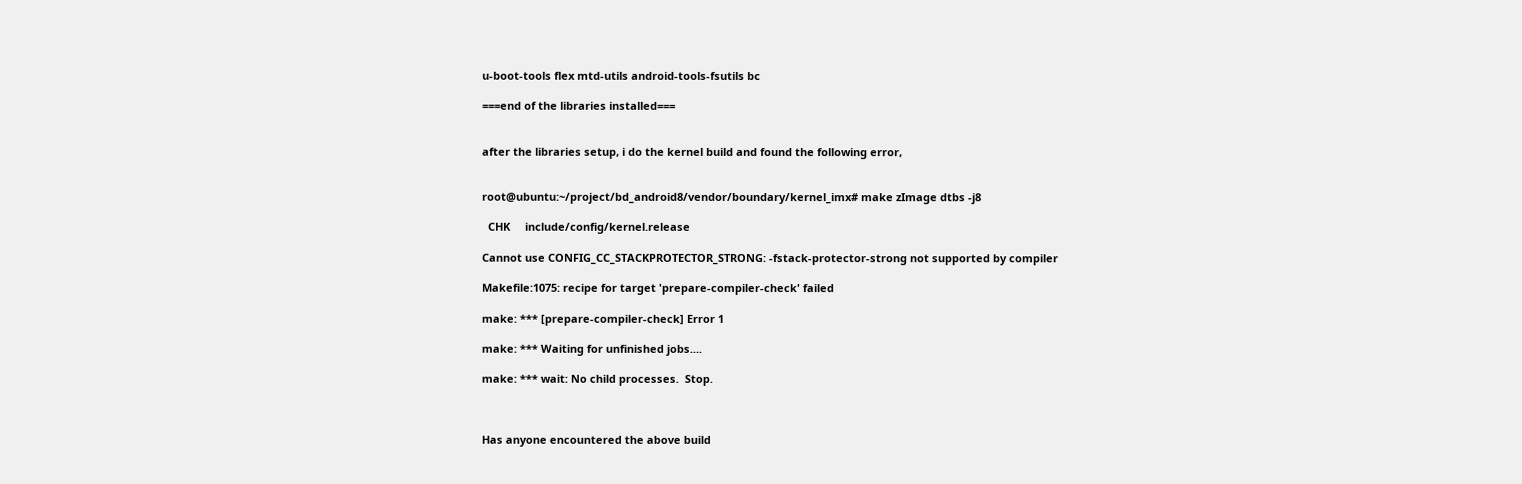u-boot-tools flex mtd-utils android-tools-fsutils bc

===end of the libraries installed===


after the libraries setup, i do the kernel build and found the following error,


root@ubuntu:~/project/bd_android8/vendor/boundary/kernel_imx# make zImage dtbs -j8

  CHK     include/config/kernel.release

Cannot use CONFIG_CC_STACKPROTECTOR_STRONG: -fstack-protector-strong not supported by compiler

Makefile:1075: recipe for target 'prepare-compiler-check' failed

make: *** [prepare-compiler-check] Error 1

make: *** Waiting for unfinished jobs....

make: *** wait: No child processes.  Stop.



Has anyone encountered the above build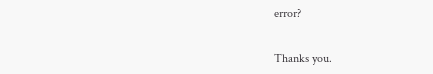error?


Thanks you.